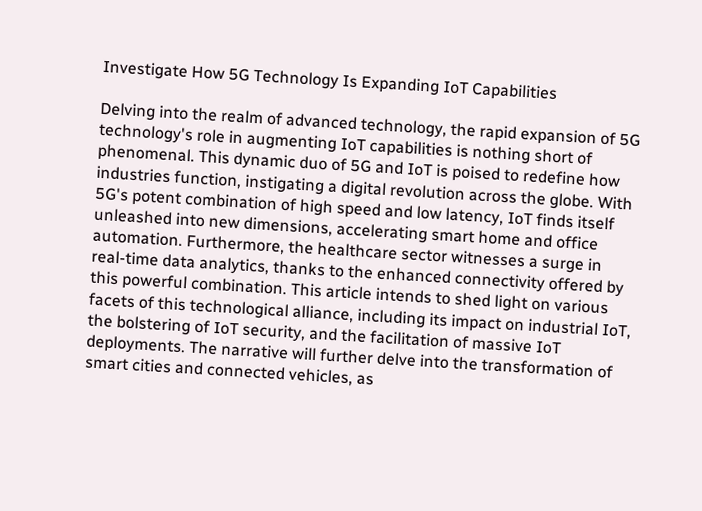Investigate How 5G Technology Is Expanding IoT Capabilities

Delving into the realm of advanced technology, the rapid expansion of 5G technology's role in augmenting IoT capabilities is nothing short of phenomenal. This dynamic duo of 5G and IoT is poised to redefine how industries function, instigating a digital revolution across the globe. With 5G's potent combination of high speed and low latency, IoT finds itself unleashed into new dimensions, accelerating smart home and office automation. Furthermore, the healthcare sector witnesses a surge in real-time data analytics, thanks to the enhanced connectivity offered by this powerful combination. This article intends to shed light on various facets of this technological alliance, including its impact on industrial IoT, the bolstering of IoT security, and the facilitation of massive IoT deployments. The narrative will further delve into the transformation of smart cities and connected vehicles, as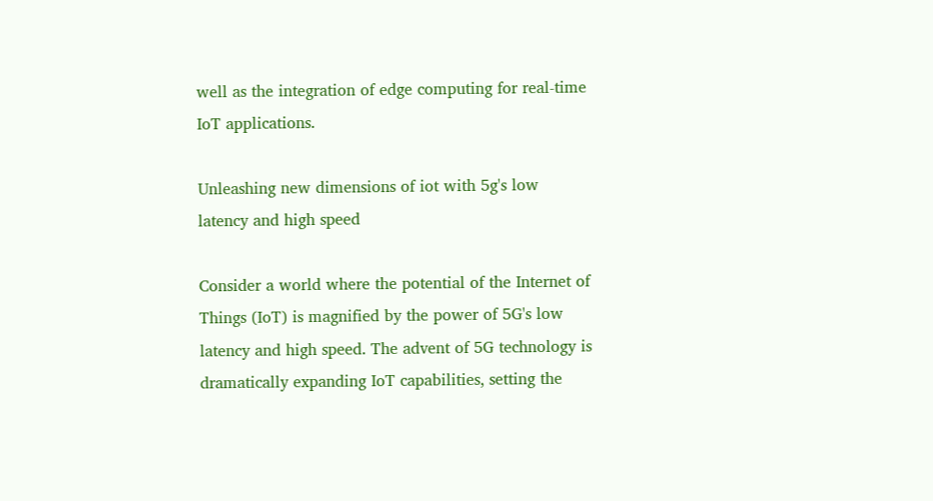well as the integration of edge computing for real-time IoT applications.

Unleashing new dimensions of iot with 5g's low latency and high speed

Consider a world where the potential of the Internet of Things (IoT) is magnified by the power of 5G's low latency and high speed. The advent of 5G technology is dramatically expanding IoT capabilities, setting the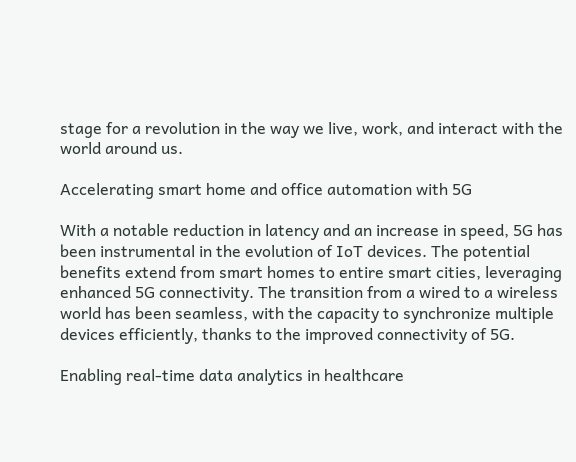stage for a revolution in the way we live, work, and interact with the world around us.

Accelerating smart home and office automation with 5G

With a notable reduction in latency and an increase in speed, 5G has been instrumental in the evolution of IoT devices. The potential benefits extend from smart homes to entire smart cities, leveraging enhanced 5G connectivity. The transition from a wired to a wireless world has been seamless, with the capacity to synchronize multiple devices efficiently, thanks to the improved connectivity of 5G.

Enabling real-time data analytics in healthcare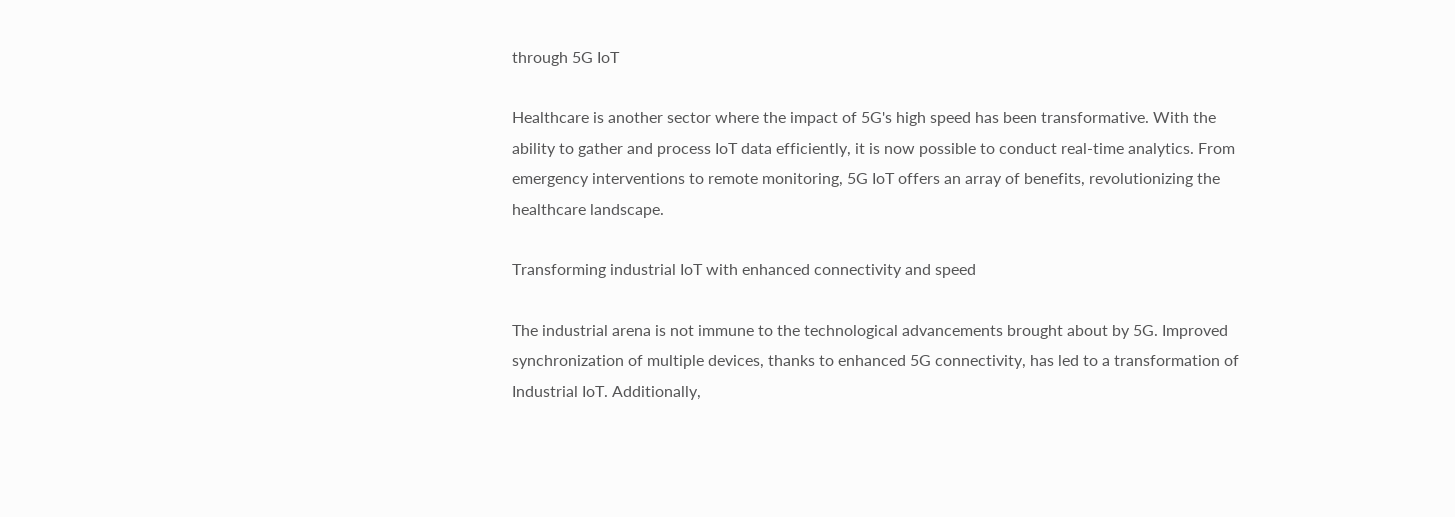through 5G IoT

Healthcare is another sector where the impact of 5G's high speed has been transformative. With the ability to gather and process IoT data efficiently, it is now possible to conduct real-time analytics. From emergency interventions to remote monitoring, 5G IoT offers an array of benefits, revolutionizing the healthcare landscape.

Transforming industrial IoT with enhanced connectivity and speed

The industrial arena is not immune to the technological advancements brought about by 5G. Improved synchronization of multiple devices, thanks to enhanced 5G connectivity, has led to a transformation of Industrial IoT. Additionally,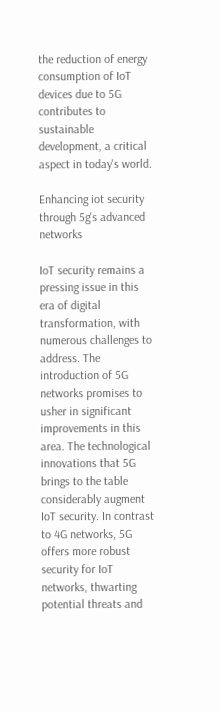the reduction of energy consumption of IoT devices due to 5G contributes to sustainable development, a critical aspect in today's world.

Enhancing iot security through 5g's advanced networks

IoT security remains a pressing issue in this era of digital transformation, with numerous challenges to address. The introduction of 5G networks promises to usher in significant improvements in this area. The technological innovations that 5G brings to the table considerably augment IoT security. In contrast to 4G networks, 5G offers more robust security for IoT networks, thwarting potential threats and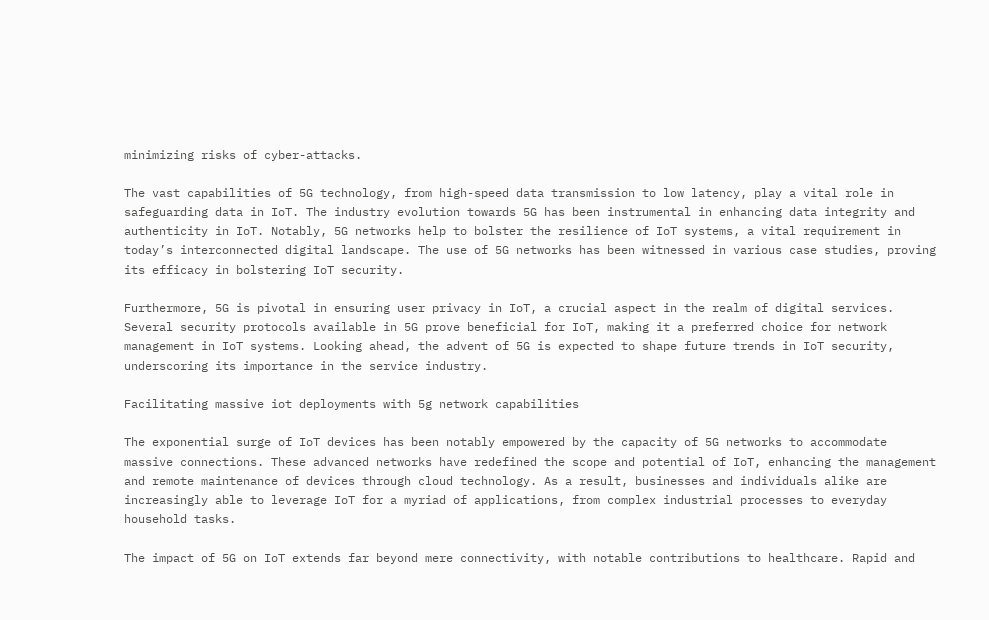minimizing risks of cyber-attacks.

The vast capabilities of 5G technology, from high-speed data transmission to low latency, play a vital role in safeguarding data in IoT. The industry evolution towards 5G has been instrumental in enhancing data integrity and authenticity in IoT. Notably, 5G networks help to bolster the resilience of IoT systems, a vital requirement in today’s interconnected digital landscape. The use of 5G networks has been witnessed in various case studies, proving its efficacy in bolstering IoT security.

Furthermore, 5G is pivotal in ensuring user privacy in IoT, a crucial aspect in the realm of digital services. Several security protocols available in 5G prove beneficial for IoT, making it a preferred choice for network management in IoT systems. Looking ahead, the advent of 5G is expected to shape future trends in IoT security, underscoring its importance in the service industry.

Facilitating massive iot deployments with 5g network capabilities

The exponential surge of IoT devices has been notably empowered by the capacity of 5G networks to accommodate massive connections. These advanced networks have redefined the scope and potential of IoT, enhancing the management and remote maintenance of devices through cloud technology. As a result, businesses and individuals alike are increasingly able to leverage IoT for a myriad of applications, from complex industrial processes to everyday household tasks.

The impact of 5G on IoT extends far beyond mere connectivity, with notable contributions to healthcare. Rapid and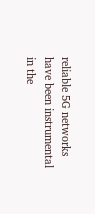reliable 5G networks have been instrumental in the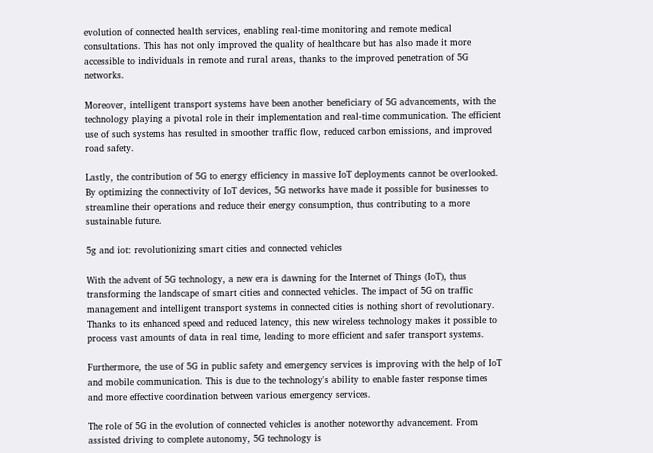evolution of connected health services, enabling real-time monitoring and remote medical consultations. This has not only improved the quality of healthcare but has also made it more accessible to individuals in remote and rural areas, thanks to the improved penetration of 5G networks.

Moreover, intelligent transport systems have been another beneficiary of 5G advancements, with the technology playing a pivotal role in their implementation and real-time communication. The efficient use of such systems has resulted in smoother traffic flow, reduced carbon emissions, and improved road safety.

Lastly, the contribution of 5G to energy efficiency in massive IoT deployments cannot be overlooked. By optimizing the connectivity of IoT devices, 5G networks have made it possible for businesses to streamline their operations and reduce their energy consumption, thus contributing to a more sustainable future.

5g and iot: revolutionizing smart cities and connected vehicles

With the advent of 5G technology, a new era is dawning for the Internet of Things (IoT), thus transforming the landscape of smart cities and connected vehicles. The impact of 5G on traffic management and intelligent transport systems in connected cities is nothing short of revolutionary. Thanks to its enhanced speed and reduced latency, this new wireless technology makes it possible to process vast amounts of data in real time, leading to more efficient and safer transport systems.

Furthermore, the use of 5G in public safety and emergency services is improving with the help of IoT and mobile communication. This is due to the technology's ability to enable faster response times and more effective coordination between various emergency services.

The role of 5G in the evolution of connected vehicles is another noteworthy advancement. From assisted driving to complete autonomy, 5G technology is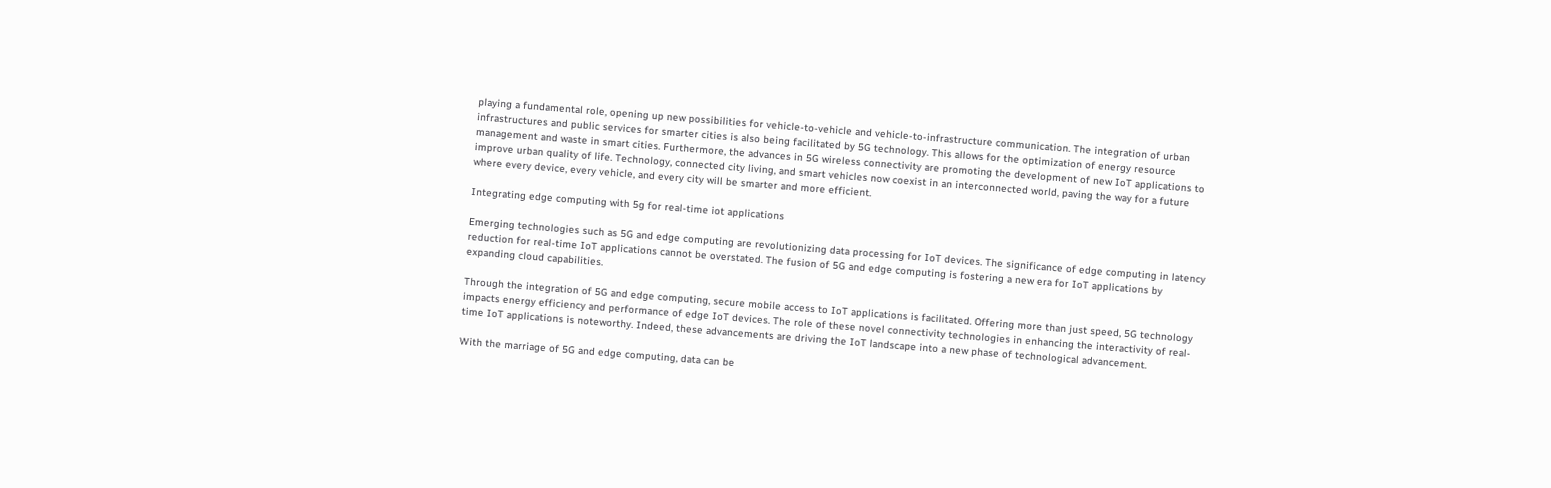playing a fundamental role, opening up new possibilities for vehicle-to-vehicle and vehicle-to-infrastructure communication. The integration of urban infrastructures and public services for smarter cities is also being facilitated by 5G technology. This allows for the optimization of energy resource management and waste in smart cities. Furthermore, the advances in 5G wireless connectivity are promoting the development of new IoT applications to improve urban quality of life. Technology, connected city living, and smart vehicles now coexist in an interconnected world, paving the way for a future where every device, every vehicle, and every city will be smarter and more efficient.

Integrating edge computing with 5g for real-time iot applications

Emerging technologies such as 5G and edge computing are revolutionizing data processing for IoT devices. The significance of edge computing in latency reduction for real-time IoT applications cannot be overstated. The fusion of 5G and edge computing is fostering a new era for IoT applications by expanding cloud capabilities.

Through the integration of 5G and edge computing, secure mobile access to IoT applications is facilitated. Offering more than just speed, 5G technology impacts energy efficiency and performance of edge IoT devices. The role of these novel connectivity technologies in enhancing the interactivity of real-time IoT applications is noteworthy. Indeed, these advancements are driving the IoT landscape into a new phase of technological advancement.

With the marriage of 5G and edge computing, data can be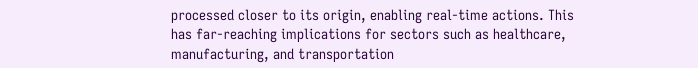processed closer to its origin, enabling real-time actions. This has far-reaching implications for sectors such as healthcare, manufacturing, and transportation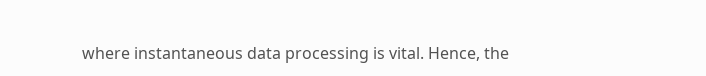where instantaneous data processing is vital. Hence, the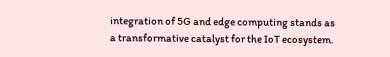integration of 5G and edge computing stands as a transformative catalyst for the IoT ecosystem.